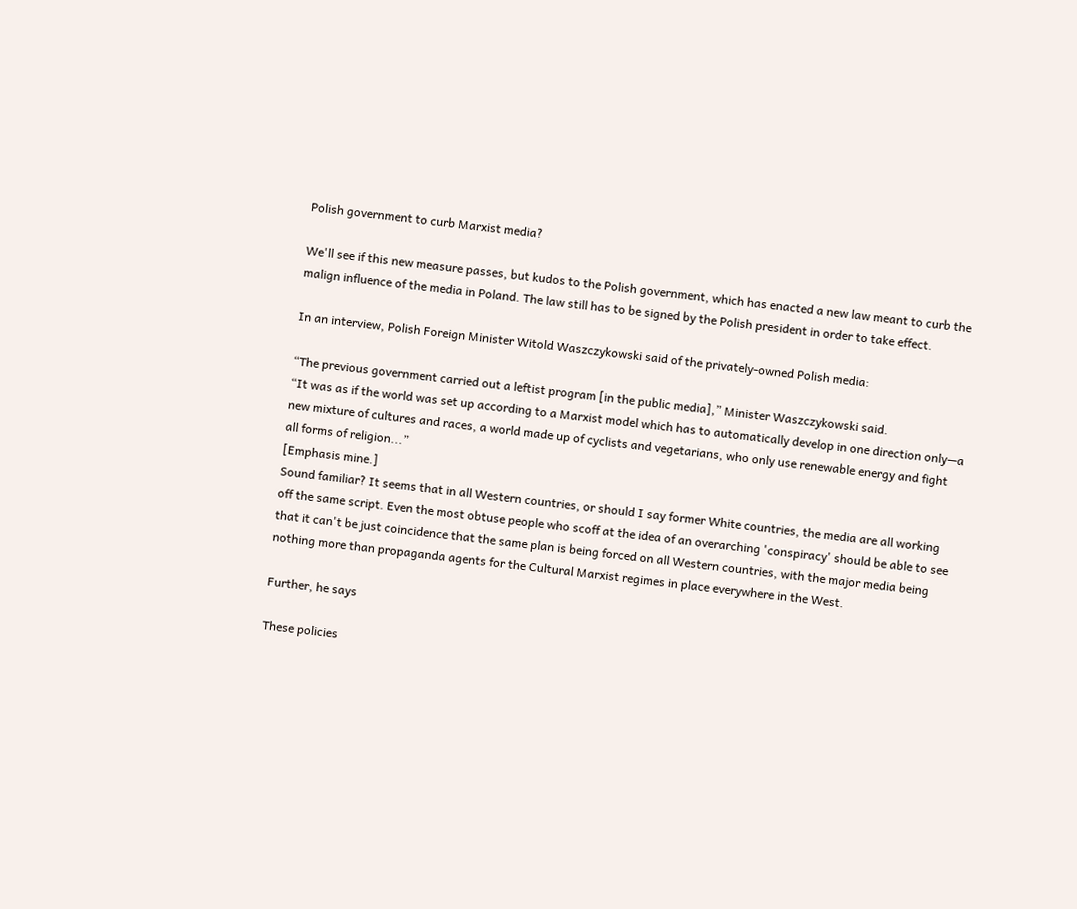Polish government to curb Marxist media?

We'll see if this new measure passes, but kudos to the Polish government, which has enacted a new law meant to curb the malign influence of the media in Poland. The law still has to be signed by the Polish president in order to take effect.

In an interview, Polish Foreign Minister Witold Waszczykowski said of the privately-owned Polish media:

“The previous government carried out a leftist program [in the public media],” Minister Waszczykowski said.
“It was as if the world was set up according to a Marxist model which has to automatically develop in one direction only—a new mixture of cultures and races, a world made up of cyclists and vegetarians, who only use renewable energy and fight all forms of religion...”
[Emphasis mine.]
Sound familiar? It seems that in all Western countries, or should I say former White countries, the media are all working off the same script. Even the most obtuse people who scoff at the idea of an overarching 'conspiracy' should be able to see that it can't be just coincidence that the same plan is being forced on all Western countries, with the major media being nothing more than propaganda agents for the Cultural Marxist regimes in place everywhere in the West.

Further, he says

These policies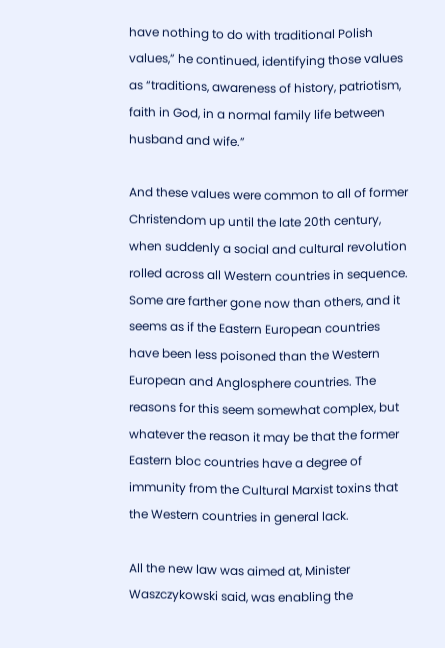have nothing to do with traditional Polish values,” he continued, identifying those values as “traditions, awareness of history, patriotism, faith in God, in a normal family life between husband and wife.”

And these values were common to all of former Christendom up until the late 20th century, when suddenly a social and cultural revolution rolled across all Western countries in sequence. Some are farther gone now than others, and it seems as if the Eastern European countries have been less poisoned than the Western European and Anglosphere countries. The reasons for this seem somewhat complex, but whatever the reason it may be that the former Eastern bloc countries have a degree of immunity from the Cultural Marxist toxins that the Western countries in general lack.

All the new law was aimed at, Minister Waszczykowski said, was enabling the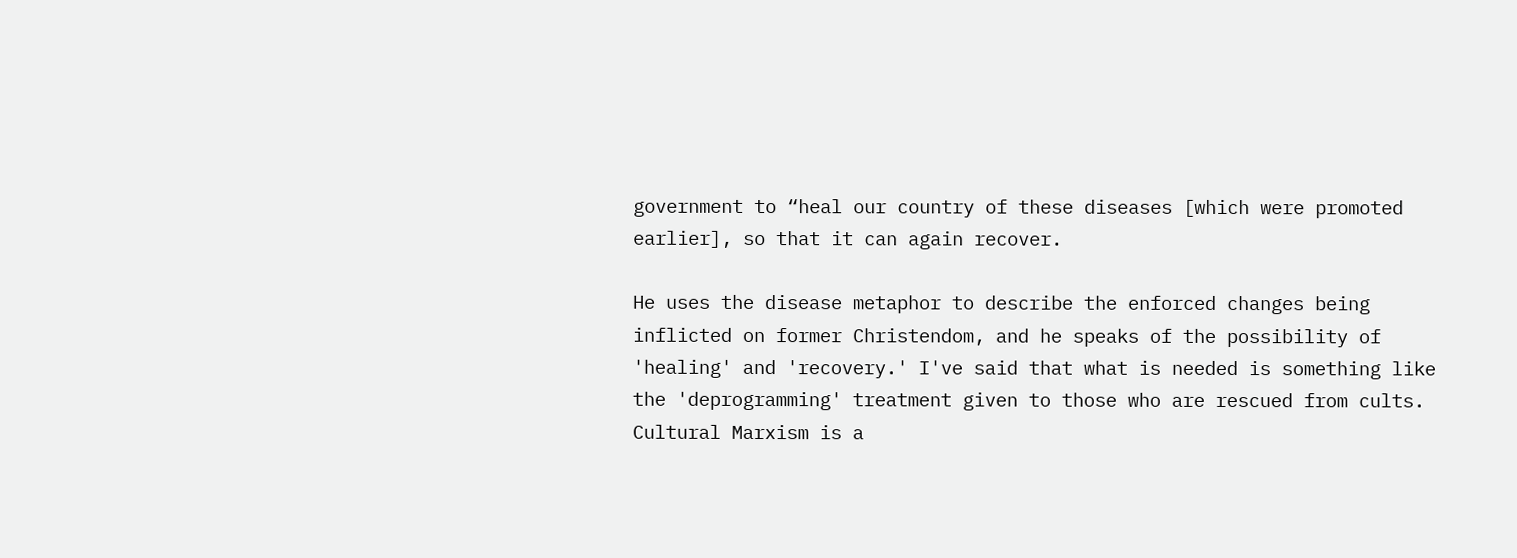government to “heal our country of these diseases [which were promoted earlier], so that it can again recover.

He uses the disease metaphor to describe the enforced changes being inflicted on former Christendom, and he speaks of the possibility of 'healing' and 'recovery.' I've said that what is needed is something like the 'deprogramming' treatment given to those who are rescued from cults. Cultural Marxism is a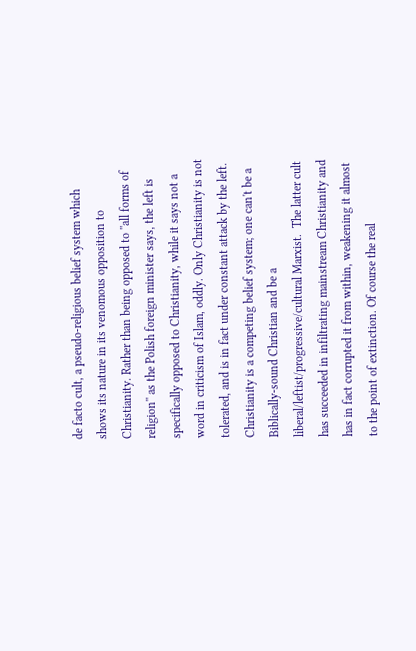de facto cult, a pseudo-religious belief system which shows its nature in its venomous opposition to Christianity. Rather than being opposed to ''all forms of religion'' as the Polish foreign minister says, the left is specifically opposed to Christianity, while it says not a word in criticism of Islam, oddly. Only Christianity is not tolerated, and is in fact under constant attack by the left. Christianity is a competing belief system; one can't be a Biblically-sound Christian and be a liberal/leftist/progressive/cultural Marxist.  The latter cult has succeeded in infiltrating mainstream Christianity and has in fact corrupted it from within, weakening it almost to the point of extinction. Of course the real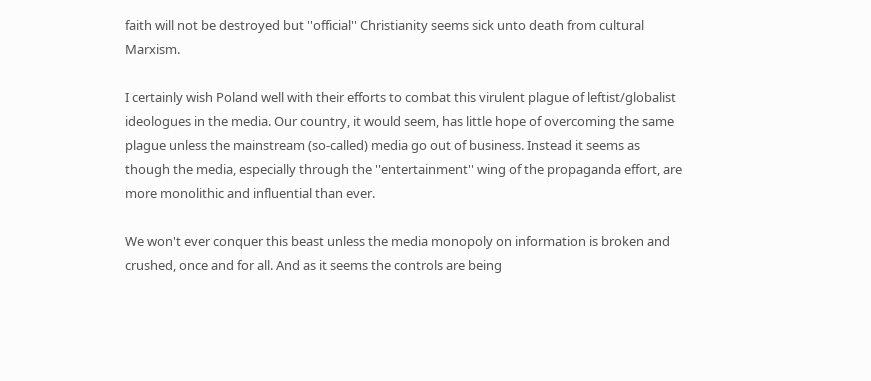faith will not be destroyed but ''official'' Christianity seems sick unto death from cultural Marxism.

I certainly wish Poland well with their efforts to combat this virulent plague of leftist/globalist ideologues in the media. Our country, it would seem, has little hope of overcoming the same plague unless the mainstream (so-called) media go out of business. Instead it seems as though the media, especially through the ''entertainment'' wing of the propaganda effort, are more monolithic and influential than ever.

We won't ever conquer this beast unless the media monopoly on information is broken and crushed, once and for all. And as it seems the controls are being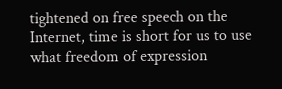tightened on free speech on the Internet, time is short for us to use what freedom of expression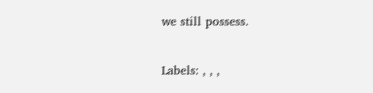we still possess.

Labels: , , ,